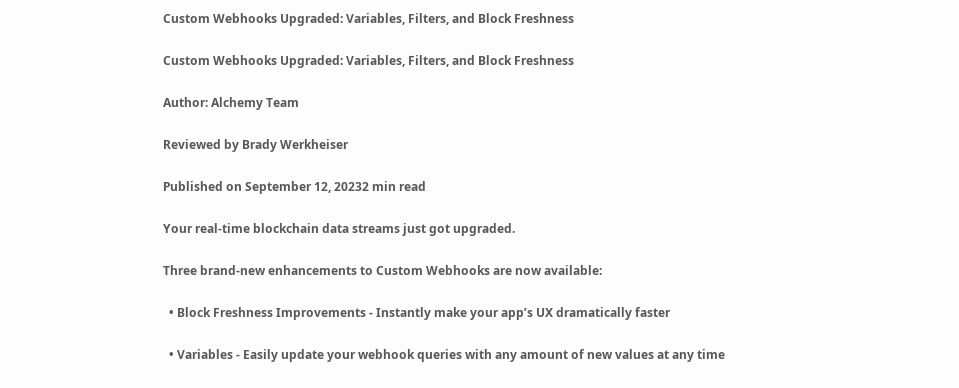Custom Webhooks Upgraded: Variables, Filters, and Block Freshness

Custom Webhooks Upgraded: Variables, Filters, and Block Freshness

Author: Alchemy Team

Reviewed by Brady Werkheiser

Published on September 12, 20232 min read

Your real-time blockchain data streams just got upgraded.

Three brand-new enhancements to Custom Webhooks are now available:

  • Block Freshness Improvements - Instantly make your app’s UX dramatically faster

  • Variables - Easily update your webhook queries with any amount of new values at any time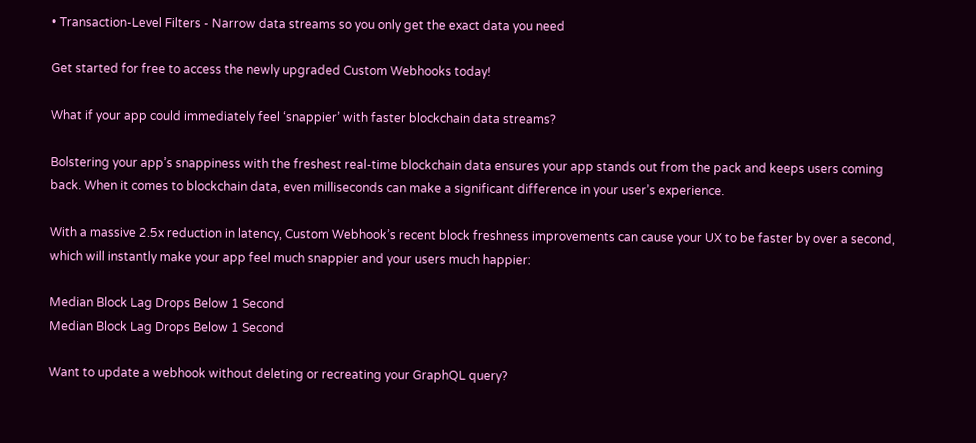• Transaction-Level Filters - Narrow data streams so you only get the exact data you need

Get started for free to access the newly upgraded Custom Webhooks today!

What if your app could immediately feel ‘snappier’ with faster blockchain data streams?

Bolstering your app’s snappiness with the freshest real-time blockchain data ensures your app stands out from the pack and keeps users coming back. When it comes to blockchain data, even milliseconds can make a significant difference in your user’s experience.

With a massive 2.5x reduction in latency, Custom Webhook’s recent block freshness improvements can cause your UX to be faster by over a second, which will instantly make your app feel much snappier and your users much happier:

Median Block Lag Drops Below 1 Second
Median Block Lag Drops Below 1 Second

Want to update a webhook without deleting or recreating your GraphQL query?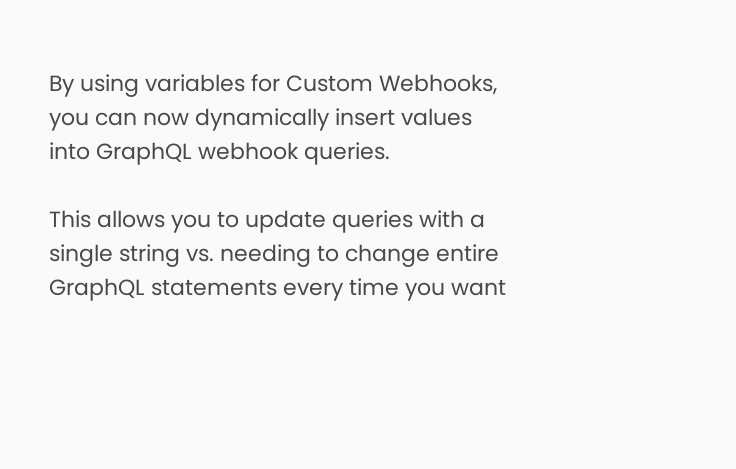By using variables for Custom Webhooks, you can now dynamically insert values into GraphQL webhook queries.

This allows you to update queries with a single string vs. needing to change entire GraphQL statements every time you want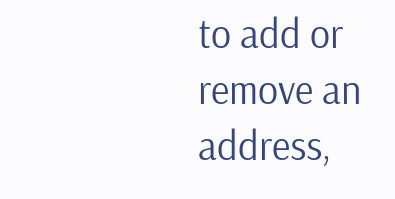to add or remove an address,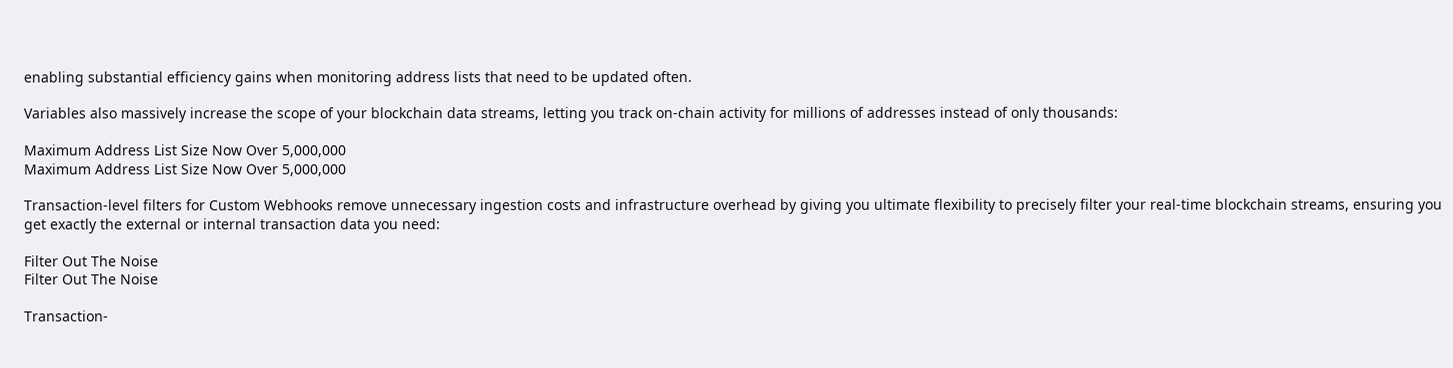enabling substantial efficiency gains when monitoring address lists that need to be updated often.

Variables also massively increase the scope of your blockchain data streams, letting you track on-chain activity for millions of addresses instead of only thousands:

Maximum Address List Size Now Over 5,000,000
Maximum Address List Size Now Over 5,000,000

Transaction-level filters for Custom Webhooks remove unnecessary ingestion costs and infrastructure overhead by giving you ultimate flexibility to precisely filter your real-time blockchain streams, ensuring you get exactly the external or internal transaction data you need:

Filter Out The Noise
Filter Out The Noise

Transaction-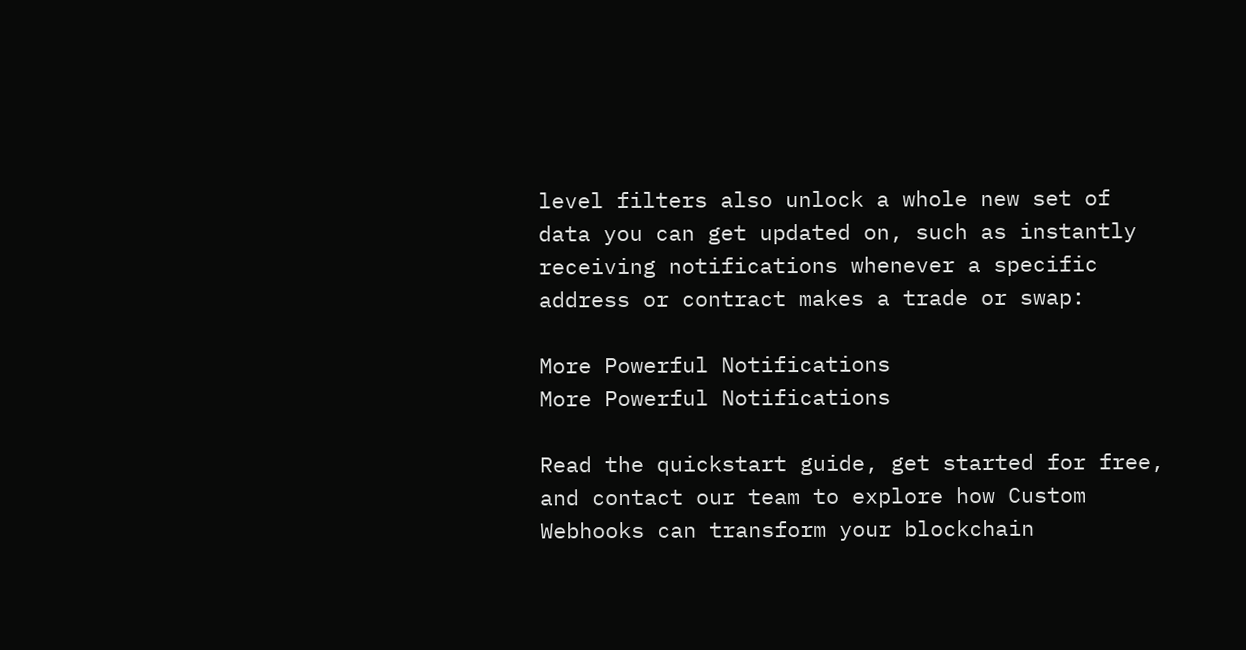level filters also unlock a whole new set of data you can get updated on, such as instantly receiving notifications whenever a specific address or contract makes a trade or swap:

More Powerful Notifications
More Powerful Notifications

Read the quickstart guide, get started for free, and contact our team to explore how Custom Webhooks can transform your blockchain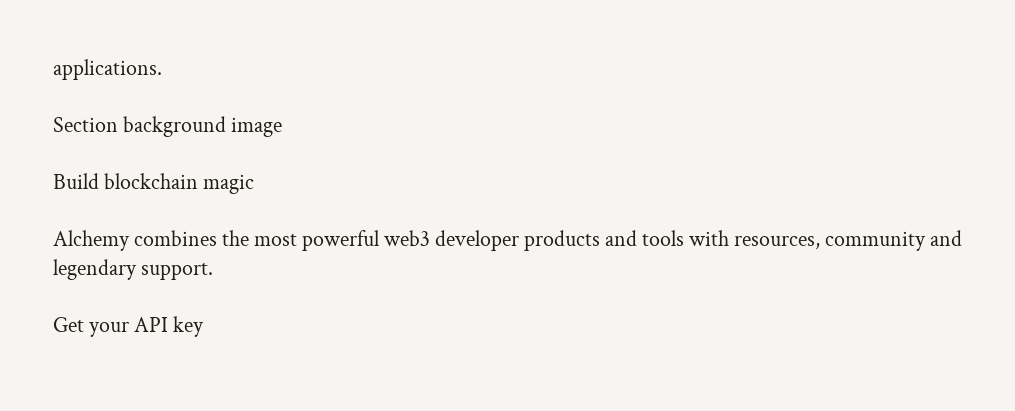applications.

Section background image

Build blockchain magic

Alchemy combines the most powerful web3 developer products and tools with resources, community and legendary support.

Get your API key